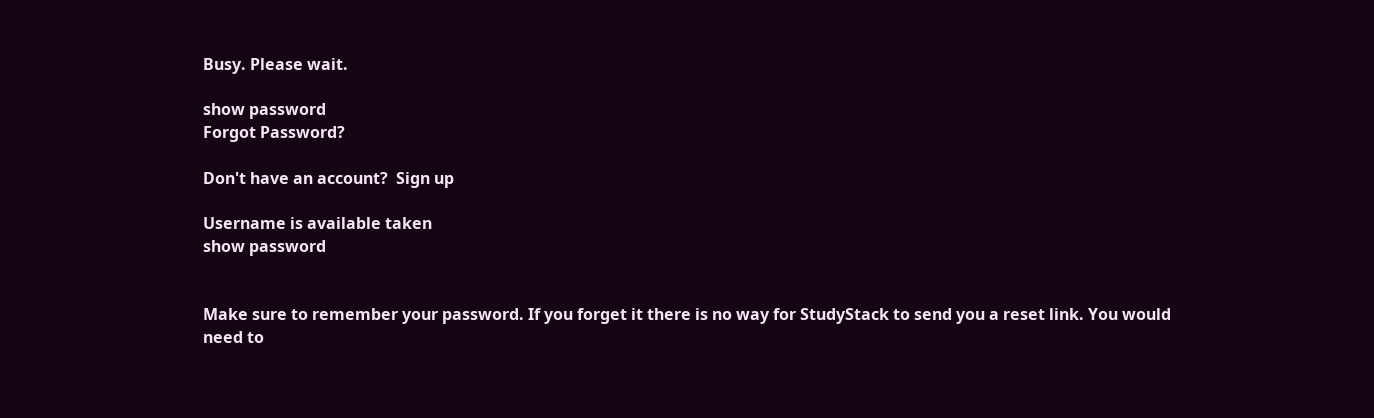Busy. Please wait.

show password
Forgot Password?

Don't have an account?  Sign up

Username is available taken
show password


Make sure to remember your password. If you forget it there is no way for StudyStack to send you a reset link. You would need to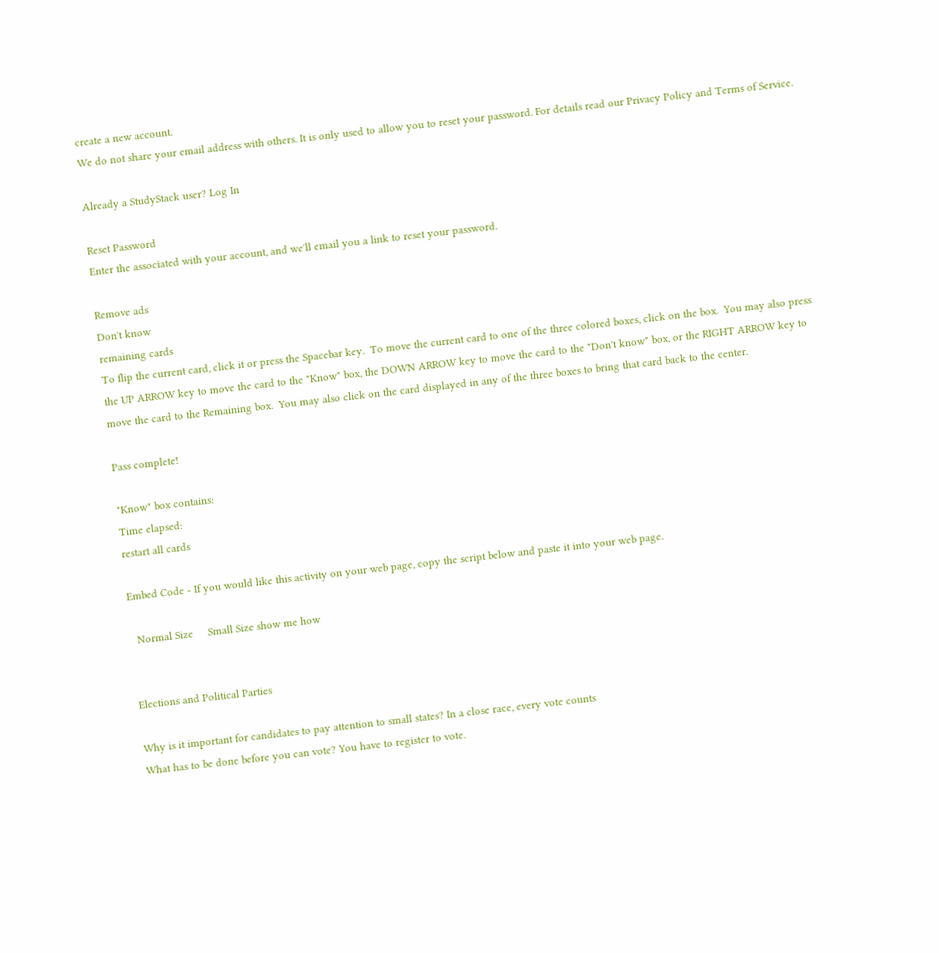create a new account.
We do not share your email address with others. It is only used to allow you to reset your password. For details read our Privacy Policy and Terms of Service.

Already a StudyStack user? Log In

Reset Password
Enter the associated with your account, and we'll email you a link to reset your password.

Remove ads
Don't know
remaining cards
To flip the current card, click it or press the Spacebar key.  To move the current card to one of the three colored boxes, click on the box.  You may also press the UP ARROW key to move the card to the "Know" box, the DOWN ARROW key to move the card to the "Don't know" box, or the RIGHT ARROW key to move the card to the Remaining box.  You may also click on the card displayed in any of the three boxes to bring that card back to the center.

Pass complete!

"Know" box contains:
Time elapsed:
restart all cards

Embed Code - If you would like this activity on your web page, copy the script below and paste it into your web page.

  Normal Size     Small Size show me how


Elections and Political Parties

Why is it important for candidates to pay attention to small states? In a close race, every vote counts
What has to be done before you can vote? You have to register to vote.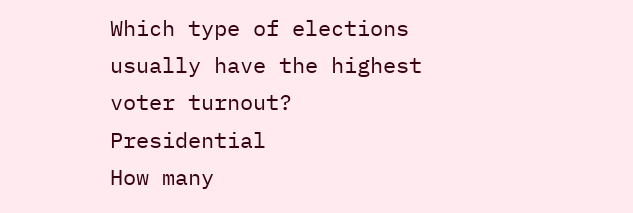Which type of elections usually have the highest voter turnout? Presidential
How many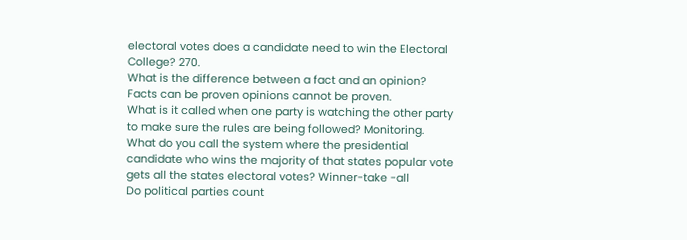electoral votes does a candidate need to win the Electoral College? 270.
What is the difference between a fact and an opinion? Facts can be proven opinions cannot be proven.
What is it called when one party is watching the other party to make sure the rules are being followed? Monitoring.
What do you call the system where the presidential candidate who wins the majority of that states popular vote gets all the states electoral votes? Winner-take -all
Do political parties count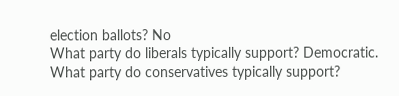election ballots? No
What party do liberals typically support? Democratic.
What party do conservatives typically support?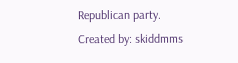Republican party.
Created by: skiddmms